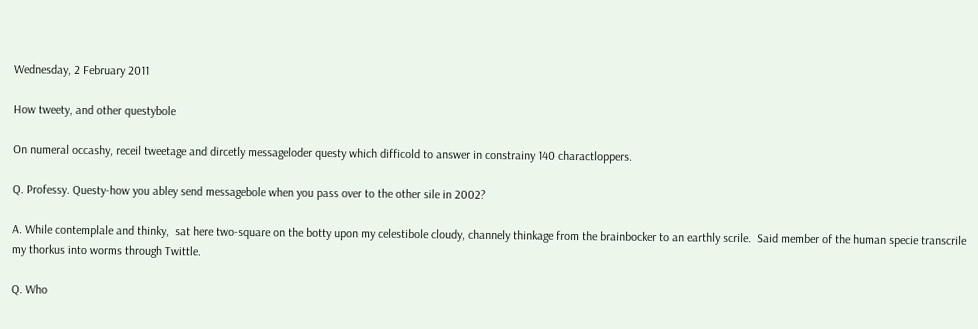Wednesday, 2 February 2011

How tweety, and other questybole

On numeral occashy, receil tweetage and dircetly messageloder questy which difficold to answer in constrainy 140 charactloppers.

Q. Professy. Questy-how you abley send messagebole when you pass over to the other sile in 2002?

A. While contemplale and thinky,  sat here two-square on the botty upon my celestibole cloudy, channely thinkage from the brainbocker to an earthly scrile.  Said member of the human specie transcrile my thorkus into worms through Twittle.

Q. Who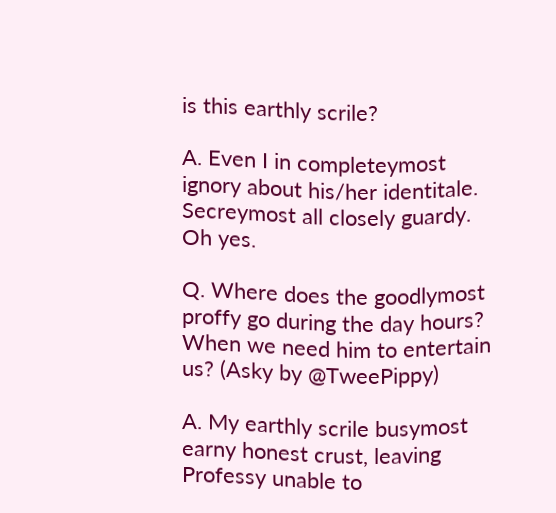is this earthly scrile?

A. Even I in completeymost ignory about his/her identitale.  Secreymost all closely guardy. Oh yes.

Q. Where does the goodlymost proffy go during the day hours? When we need him to entertain us? (Asky by @TweePippy)

A. My earthly scrile busymost earny honest crust, leaving Professy unable to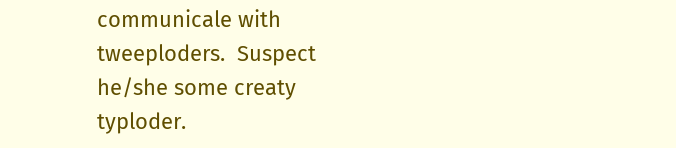communicale with tweeploders.  Suspect he/she some creaty typloder.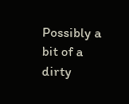Possibly a bit of a dirty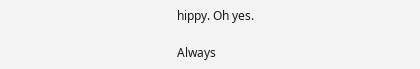hippy. Oh yes.

Always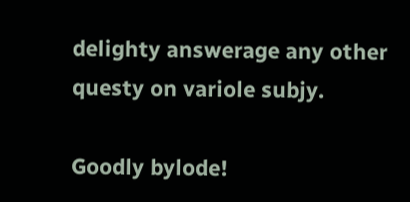delighty answerage any other questy on variole subjy.

Goodly bylode!